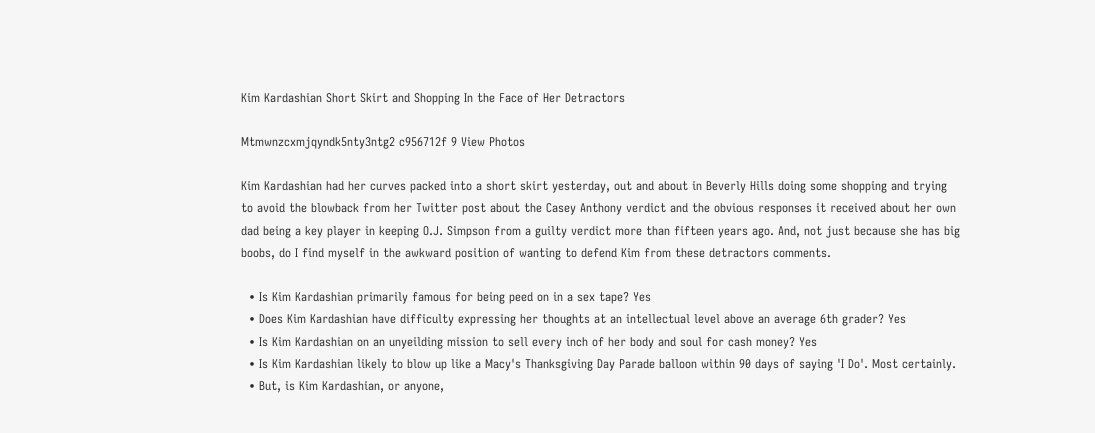Kim Kardashian Short Skirt and Shopping In the Face of Her Detractors

Mtmwnzcxmjqyndk5nty3ntg2 c956712f 9 View Photos

Kim Kardashian had her curves packed into a short skirt yesterday, out and about in Beverly Hills doing some shopping and trying to avoid the blowback from her Twitter post about the Casey Anthony verdict and the obvious responses it received about her own dad being a key player in keeping O.J. Simpson from a guilty verdict more than fifteen years ago. And, not just because she has big boobs, do I find myself in the awkward position of wanting to defend Kim from these detractors comments.

  • Is Kim Kardashian primarily famous for being peed on in a sex tape? Yes
  • Does Kim Kardashian have difficulty expressing her thoughts at an intellectual level above an average 6th grader? Yes
  • Is Kim Kardashian on an unyeilding mission to sell every inch of her body and soul for cash money? Yes
  • Is Kim Kardashian likely to blow up like a Macy's Thanksgiving Day Parade balloon within 90 days of saying 'I Do'. Most certainly.
  • But, is Kim Kardashian, or anyone,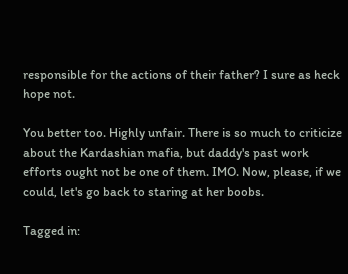responsible for the actions of their father? I sure as heck hope not.

You better too. Highly unfair. There is so much to criticize about the Kardashian mafia, but daddy's past work efforts ought not be one of them. IMO. Now, please, if we could, let's go back to staring at her boobs.

Tagged in: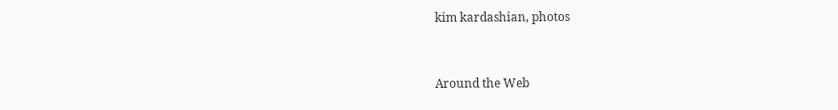kim kardashian, photos


Around the Web